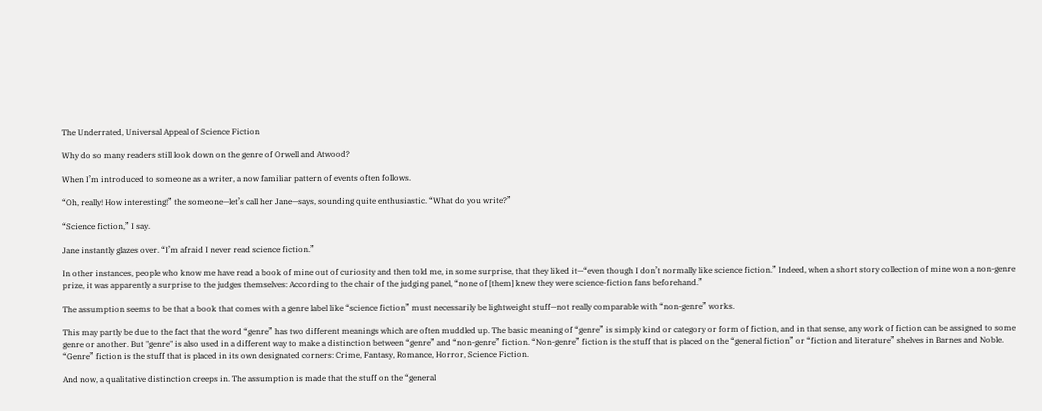The Underrated, Universal Appeal of Science Fiction

Why do so many readers still look down on the genre of Orwell and Atwood?

When I’m introduced to someone as a writer, a now familiar pattern of events often follows.

“Oh, really! How interesting!” the someone—let’s call her Jane—says, sounding quite enthusiastic. “What do you write?”

“Science fiction,” I say.

Jane instantly glazes over. “I’m afraid I never read science fiction.”

In other instances, people who know me have read a book of mine out of curiosity and then told me, in some surprise, that they liked it—“even though I don’t normally like science fiction.” Indeed, when a short story collection of mine won a non-genre prize, it was apparently a surprise to the judges themselves: According to the chair of the judging panel, “none of [them] knew they were science-fiction fans beforehand.”

The assumption seems to be that a book that comes with a genre label like “science fiction” must necessarily be lightweight stuff—not really comparable with “non-genre” works.

This may partly be due to the fact that the word “genre” has two different meanings which are often muddled up. The basic meaning of “genre” is simply kind or category or form of fiction, and in that sense, any work of fiction can be assigned to some genre or another. But "genre" is also used in a different way to make a distinction between “genre” and “non-genre” fiction. “Non-genre” fiction is the stuff that is placed on the “general fiction” or “fiction and literature” shelves in Barnes and Noble. “Genre” fiction is the stuff that is placed in its own designated corners: Crime, Fantasy, Romance, Horror, Science Fiction.

And now, a qualitative distinction creeps in. The assumption is made that the stuff on the “general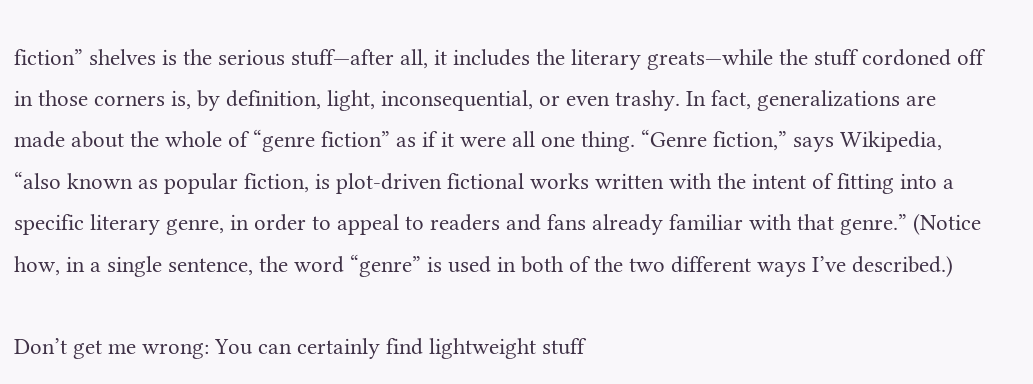fiction” shelves is the serious stuff—after all, it includes the literary greats—while the stuff cordoned off in those corners is, by definition, light, inconsequential, or even trashy. In fact, generalizations are made about the whole of “genre fiction” as if it were all one thing. “Genre fiction,” says Wikipedia, “also known as popular fiction, is plot-driven fictional works written with the intent of fitting into a specific literary genre, in order to appeal to readers and fans already familiar with that genre.” (Notice how, in a single sentence, the word “genre” is used in both of the two different ways I’ve described.)

Don’t get me wrong: You can certainly find lightweight stuff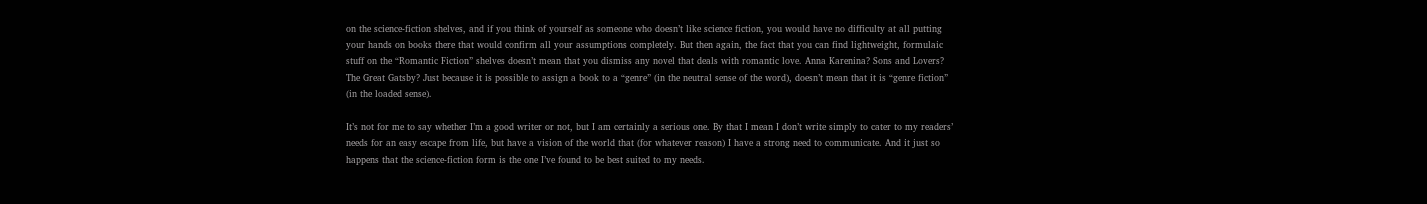on the science-fiction shelves, and if you think of yourself as someone who doesn’t like science fiction, you would have no difficulty at all putting your hands on books there that would confirm all your assumptions completely. But then again, the fact that you can find lightweight, formulaic stuff on the “Romantic Fiction” shelves doesn’t mean that you dismiss any novel that deals with romantic love. Anna Karenina? Sons and Lovers? The Great Gatsby? Just because it is possible to assign a book to a “genre” (in the neutral sense of the word), doesn’t mean that it is “genre fiction” (in the loaded sense).

It’s not for me to say whether I’m a good writer or not, but I am certainly a serious one. By that I mean I don’t write simply to cater to my readers’ needs for an easy escape from life, but have a vision of the world that (for whatever reason) I have a strong need to communicate. And it just so happens that the science-fiction form is the one I’ve found to be best suited to my needs.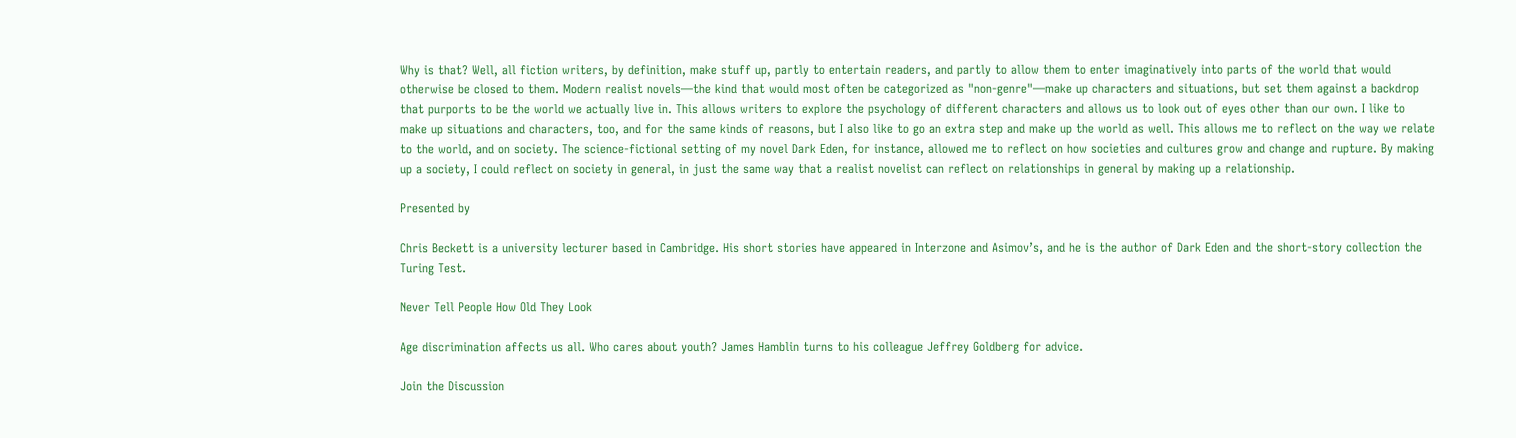Why is that? Well, all fiction writers, by definition, make stuff up, partly to entertain readers, and partly to allow them to enter imaginatively into parts of the world that would otherwise be closed to them. Modern realist novels—the kind that would most often be categorized as "non-genre"—make up characters and situations, but set them against a backdrop that purports to be the world we actually live in. This allows writers to explore the psychology of different characters and allows us to look out of eyes other than our own. I like to make up situations and characters, too, and for the same kinds of reasons, but I also like to go an extra step and make up the world as well. This allows me to reflect on the way we relate to the world, and on society. The science-fictional setting of my novel Dark Eden, for instance, allowed me to reflect on how societies and cultures grow and change and rupture. By making up a society, I could reflect on society in general, in just the same way that a realist novelist can reflect on relationships in general by making up a relationship.

Presented by

Chris Beckett is a university lecturer based in Cambridge. His short stories have appeared in Interzone and Asimov’s, and he is the author of Dark Eden and the short-story collection the Turing Test.

Never Tell People How Old They Look

Age discrimination affects us all. Who cares about youth? James Hamblin turns to his colleague Jeffrey Goldberg for advice.

Join the Discussion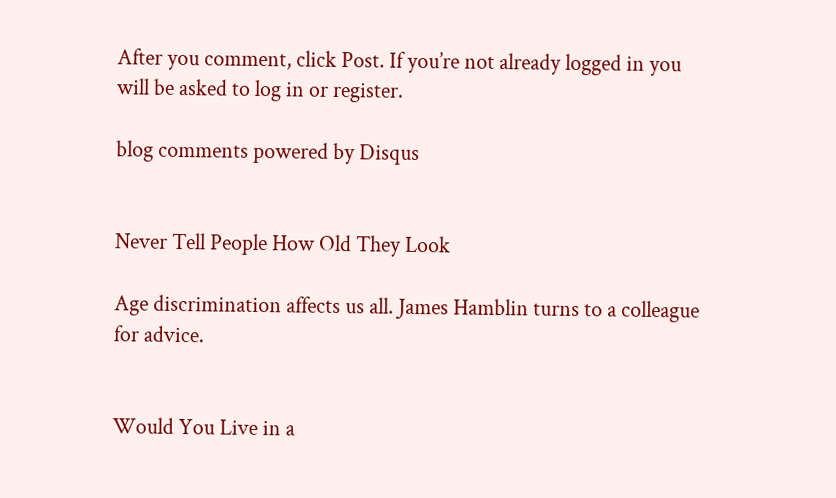After you comment, click Post. If you’re not already logged in you will be asked to log in or register.

blog comments powered by Disqus


Never Tell People How Old They Look

Age discrimination affects us all. James Hamblin turns to a colleague for advice.


Would You Live in a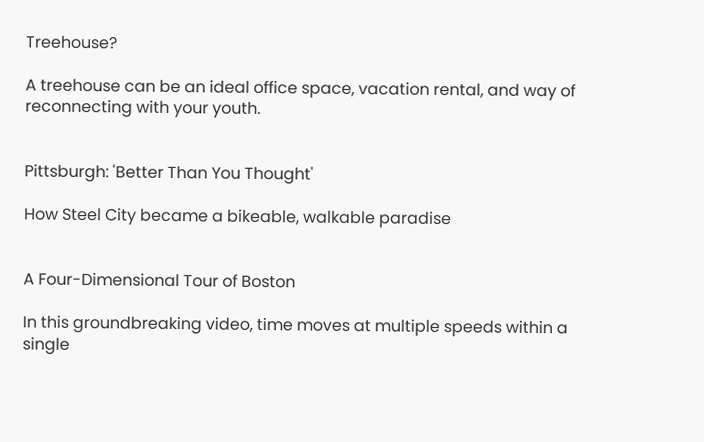Treehouse?

A treehouse can be an ideal office space, vacation rental, and way of reconnecting with your youth.


Pittsburgh: 'Better Than You Thought'

How Steel City became a bikeable, walkable paradise


A Four-Dimensional Tour of Boston

In this groundbreaking video, time moves at multiple speeds within a single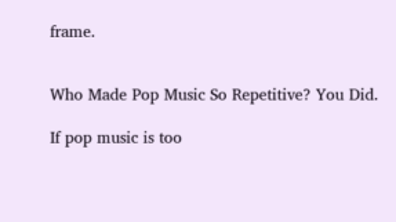frame.


Who Made Pop Music So Repetitive? You Did.

If pop music is too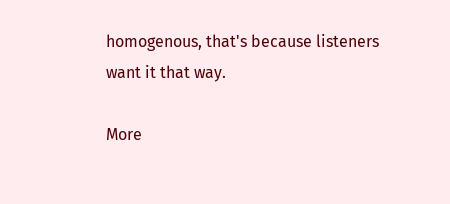homogenous, that's because listeners want it that way.

More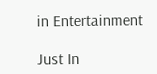in Entertainment

Just In